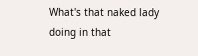What's that naked lady doing in that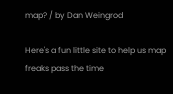map? / by Dan Weingrod

Here's a fun little site to help us map freaks pass the time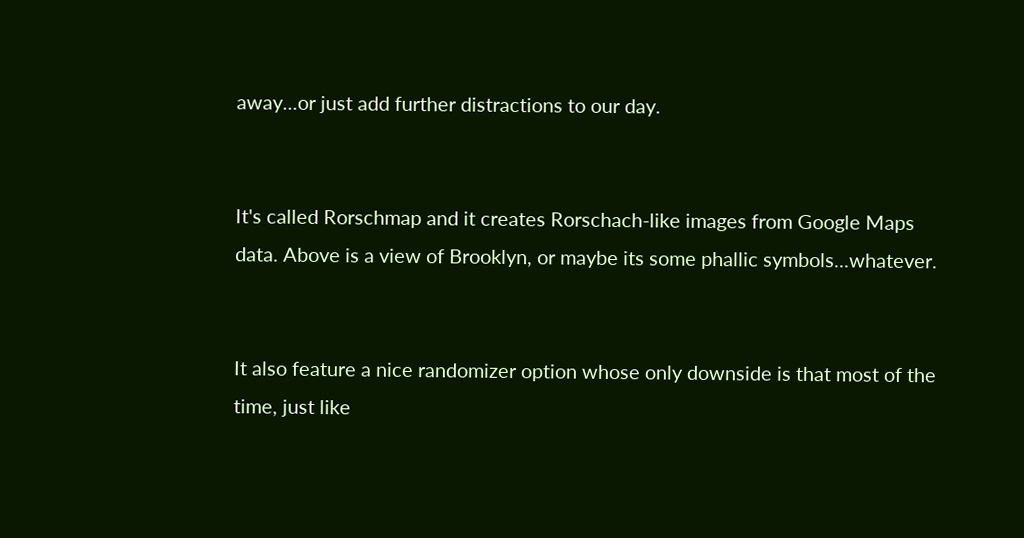away...or just add further distractions to our day.


It's called Rorschmap and it creates Rorschach-like images from Google Maps data. Above is a view of Brooklyn, or maybe its some phallic symbols...whatever.


It also feature a nice randomizer option whose only downside is that most of the time, just like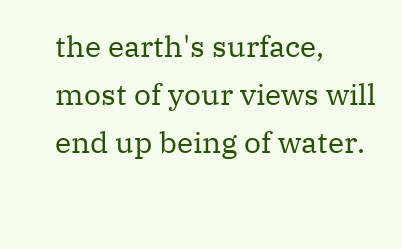the earth's surface, most of your views will end up being of water.